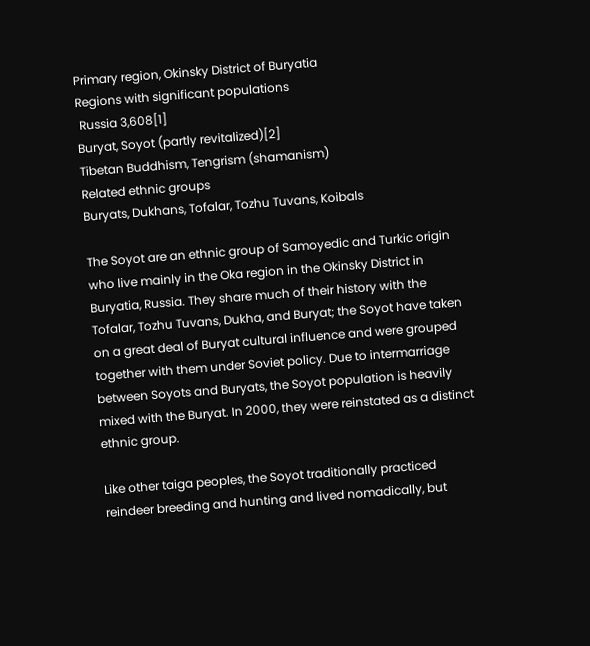Primary region, Okinsky District of Buryatia
Regions with significant populations
 Russia 3,608[1]
Buryat, Soyot (partly revitalized)[2]
Tibetan Buddhism, Tengrism (shamanism)
Related ethnic groups
Buryats, Dukhans, Tofalar, Tozhu Tuvans, Koibals

The Soyot are an ethnic group of Samoyedic and Turkic origin who live mainly in the Oka region in the Okinsky District in Buryatia, Russia. They share much of their history with the Tofalar, Tozhu Tuvans, Dukha, and Buryat; the Soyot have taken on a great deal of Buryat cultural influence and were grouped together with them under Soviet policy. Due to intermarriage between Soyots and Buryats, the Soyot population is heavily mixed with the Buryat. In 2000, they were reinstated as a distinct ethnic group.

Like other taiga peoples, the Soyot traditionally practiced reindeer breeding and hunting and lived nomadically, but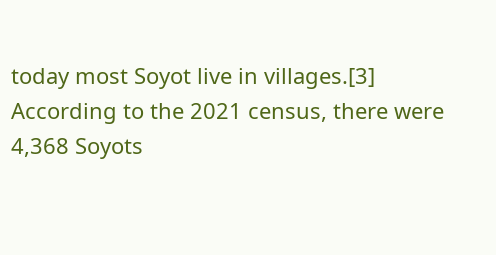today most Soyot live in villages.[3] According to the 2021 census, there were 4,368 Soyots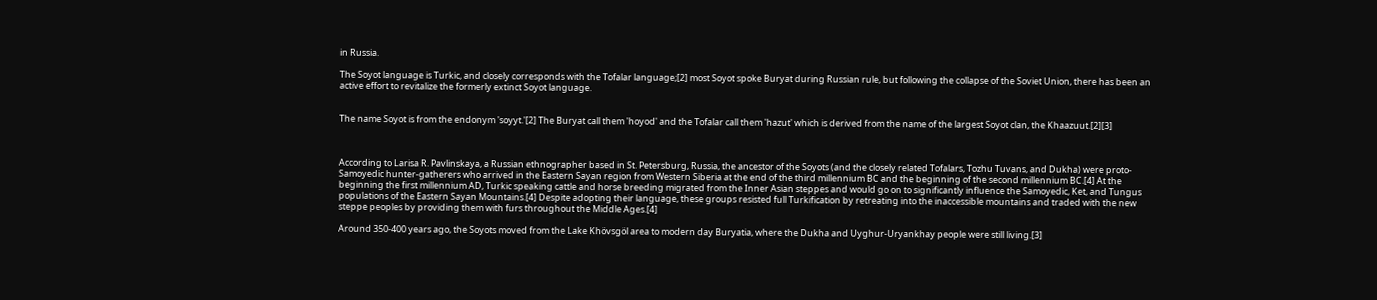in Russia.

The Soyot language is Turkic, and closely corresponds with the Tofalar language;[2] most Soyot spoke Buryat during Russian rule, but following the collapse of the Soviet Union, there has been an active effort to revitalize the formerly extinct Soyot language.


The name Soyot is from the endonym 'soyyt.'[2] The Buryat call them 'hoyod' and the Tofalar call them 'hazut' which is derived from the name of the largest Soyot clan, the Khaazuut.[2][3]



According to Larisa R. Pavlinskaya, a Russian ethnographer based in St. Petersburg, Russia, the ancestor of the Soyots (and the closely related Tofalars, Tozhu Tuvans, and Dukha) were proto-Samoyedic hunter-gatherers who arrived in the Eastern Sayan region from Western Siberia at the end of the third millennium BC and the beginning of the second millennium BC.[4] At the beginning the first millennium AD, Turkic speaking cattle and horse breeding migrated from the Inner Asian steppes and would go on to significantly influence the Samoyedic, Ket, and Tungus populations of the Eastern Sayan Mountains.[4] Despite adopting their language, these groups resisted full Turkification by retreating into the inaccessible mountains and traded with the new steppe peoples by providing them with furs throughout the Middle Ages.[4]

Around 350-400 years ago, the Soyots moved from the Lake Khövsgöl area to modern day Buryatia, where the Dukha and Uyghur-Uryankhay people were still living.[3]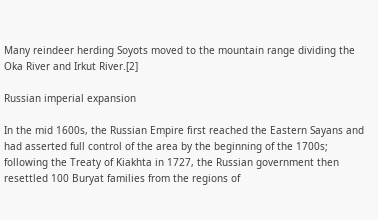Many reindeer herding Soyots moved to the mountain range dividing the Oka River and Irkut River.[2]

Russian imperial expansion

In the mid 1600s, the Russian Empire first reached the Eastern Sayans and had asserted full control of the area by the beginning of the 1700s; following the Treaty of Kiakhta in 1727, the Russian government then resettled 100 Buryat families from the regions of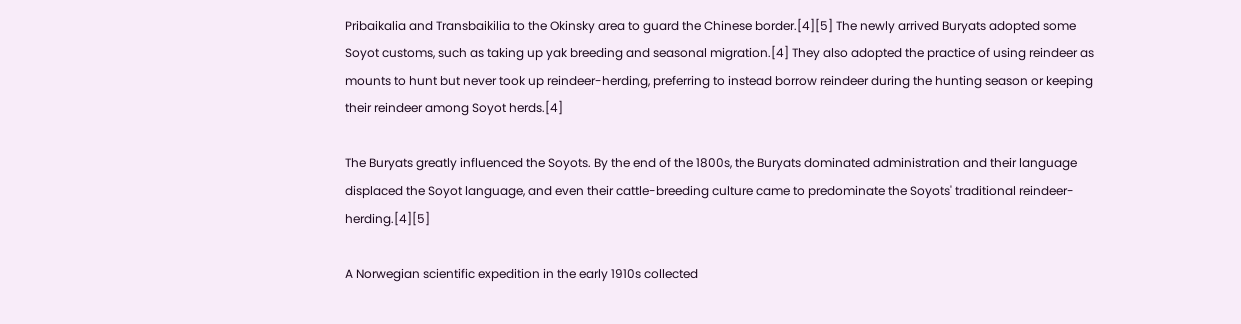Pribaikalia and Transbaikilia to the Okinsky area to guard the Chinese border.[4][5] The newly arrived Buryats adopted some Soyot customs, such as taking up yak breeding and seasonal migration.[4] They also adopted the practice of using reindeer as mounts to hunt but never took up reindeer-herding, preferring to instead borrow reindeer during the hunting season or keeping their reindeer among Soyot herds.[4]

The Buryats greatly influenced the Soyots. By the end of the 1800s, the Buryats dominated administration and their language displaced the Soyot language, and even their cattle-breeding culture came to predominate the Soyots' traditional reindeer-herding.[4][5]

A Norwegian scientific expedition in the early 1910s collected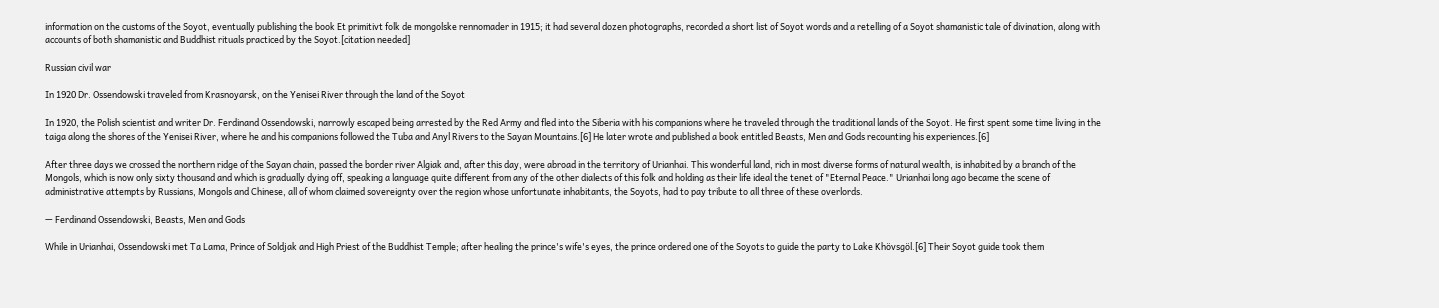information on the customs of the Soyot, eventually publishing the book Et primitivt folk de mongolske rennomader in 1915; it had several dozen photographs, recorded a short list of Soyot words and a retelling of a Soyot shamanistic tale of divination, along with accounts of both shamanistic and Buddhist rituals practiced by the Soyot.[citation needed]

Russian civil war

In 1920 Dr. Ossendowski traveled from Krasnoyarsk, on the Yenisei River through the land of the Soyot

In 1920, the Polish scientist and writer Dr. Ferdinand Ossendowski, narrowly escaped being arrested by the Red Army and fled into the Siberia with his companions where he traveled through the traditional lands of the Soyot. He first spent some time living in the taiga along the shores of the Yenisei River, where he and his companions followed the Tuba and Anyl Rivers to the Sayan Mountains.[6] He later wrote and published a book entitled Beasts, Men and Gods recounting his experiences.[6]

After three days we crossed the northern ridge of the Sayan chain, passed the border river Algiak and, after this day, were abroad in the territory of Urianhai. This wonderful land, rich in most diverse forms of natural wealth, is inhabited by a branch of the Mongols, which is now only sixty thousand and which is gradually dying off, speaking a language quite different from any of the other dialects of this folk and holding as their life ideal the tenet of "Eternal Peace." Urianhai long ago became the scene of administrative attempts by Russians, Mongols and Chinese, all of whom claimed sovereignty over the region whose unfortunate inhabitants, the Soyots, had to pay tribute to all three of these overlords.

— Ferdinand Ossendowski, Beasts, Men and Gods

While in Urianhai, Ossendowski met Ta Lama, Prince of Soldjak and High Priest of the Buddhist Temple; after healing the prince's wife's eyes, the prince ordered one of the Soyots to guide the party to Lake Khövsgöl.[6] Their Soyot guide took them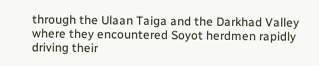through the Ulaan Taiga and the Darkhad Valley where they encountered Soyot herdmen rapidly driving their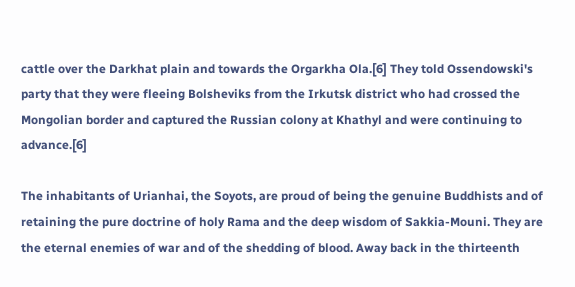cattle over the Darkhat plain and towards the Orgarkha Ola.[6] They told Ossendowski's party that they were fleeing Bolsheviks from the Irkutsk district who had crossed the Mongolian border and captured the Russian colony at Khathyl and were continuing to advance.[6]

The inhabitants of Urianhai, the Soyots, are proud of being the genuine Buddhists and of retaining the pure doctrine of holy Rama and the deep wisdom of Sakkia-Mouni. They are the eternal enemies of war and of the shedding of blood. Away back in the thirteenth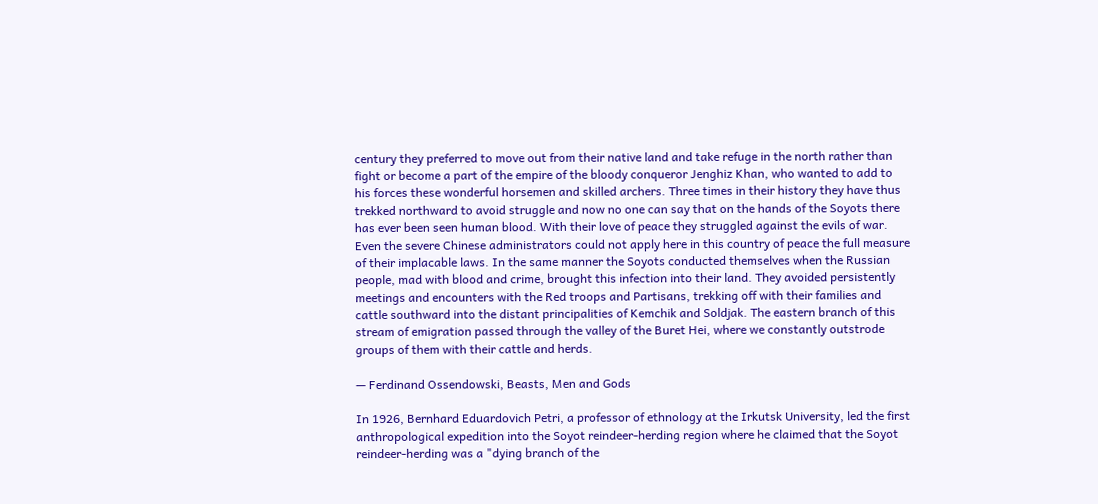century they preferred to move out from their native land and take refuge in the north rather than fight or become a part of the empire of the bloody conqueror Jenghiz Khan, who wanted to add to his forces these wonderful horsemen and skilled archers. Three times in their history they have thus trekked northward to avoid struggle and now no one can say that on the hands of the Soyots there has ever been seen human blood. With their love of peace they struggled against the evils of war. Even the severe Chinese administrators could not apply here in this country of peace the full measure of their implacable laws. In the same manner the Soyots conducted themselves when the Russian people, mad with blood and crime, brought this infection into their land. They avoided persistently meetings and encounters with the Red troops and Partisans, trekking off with their families and cattle southward into the distant principalities of Kemchik and Soldjak. The eastern branch of this stream of emigration passed through the valley of the Buret Hei, where we constantly outstrode groups of them with their cattle and herds.

— Ferdinand Ossendowski, Beasts, Men and Gods

In 1926, Bernhard Eduardovich Petri, a professor of ethnology at the Irkutsk University, led the first anthropological expedition into the Soyot reindeer-herding region where he claimed that the Soyot reindeer-herding was a "dying branch of the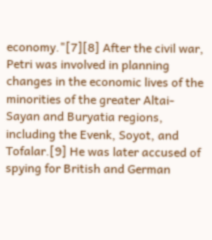economy."[7][8] After the civil war, Petri was involved in planning changes in the economic lives of the minorities of the greater Altai-Sayan and Buryatia regions, including the Evenk, Soyot, and Tofalar.[9] He was later accused of spying for British and German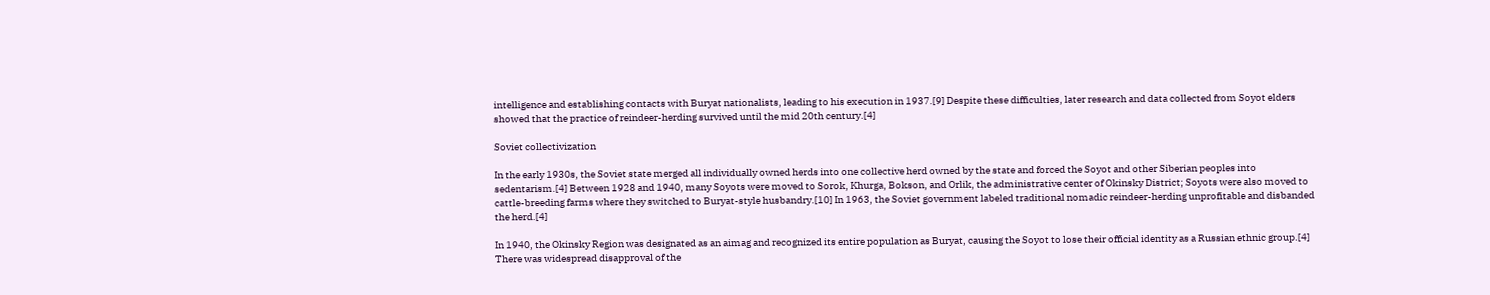intelligence and establishing contacts with Buryat nationalists, leading to his execution in 1937.[9] Despite these difficulties, later research and data collected from Soyot elders showed that the practice of reindeer-herding survived until the mid 20th century.[4]

Soviet collectivization

In the early 1930s, the Soviet state merged all individually owned herds into one collective herd owned by the state and forced the Soyot and other Siberian peoples into sedentarism.[4] Between 1928 and 1940, many Soyots were moved to Sorok, Khurga, Bokson, and Orlik, the administrative center of Okinsky District; Soyots were also moved to cattle-breeding farms where they switched to Buryat-style husbandry.[10] In 1963, the Soviet government labeled traditional nomadic reindeer-herding unprofitable and disbanded the herd.[4]

In 1940, the Okinsky Region was designated as an aimag and recognized its entire population as Buryat, causing the Soyot to lose their official identity as a Russian ethnic group.[4] There was widespread disapproval of the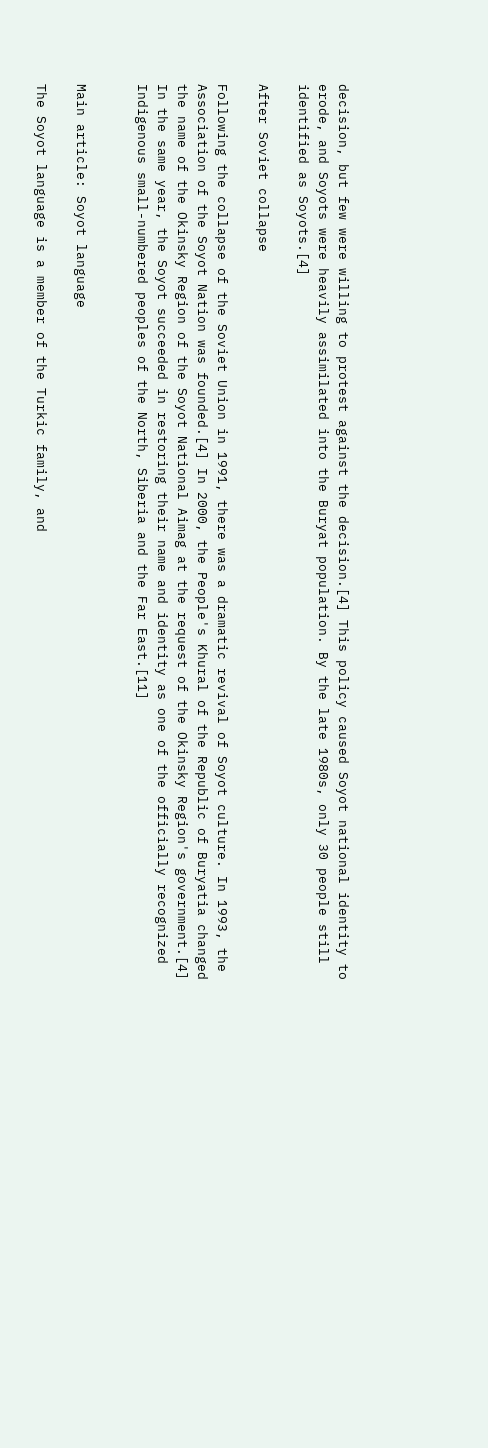decision, but few were willing to protest against the decision.[4] This policy caused Soyot national identity to erode, and Soyots were heavily assimilated into the Buryat population. By the late 1980s, only 30 people still identified as Soyots.[4]

After Soviet collapse

Following the collapse of the Soviet Union in 1991, there was a dramatic revival of Soyot culture. In 1993, the Association of the Soyot Nation was founded.[4] In 2000, the People's Khural of the Republic of Buryatia changed the name of the Okinsky Region of the Soyot National Aimag at the request of the Okinsky Region's government.[4] In the same year, the Soyot succeeded in restoring their name and identity as one of the officially recognized Indigenous small-numbered peoples of the North, Siberia and the Far East.[11]


Main article: Soyot language

The Soyot language is a member of the Turkic family, and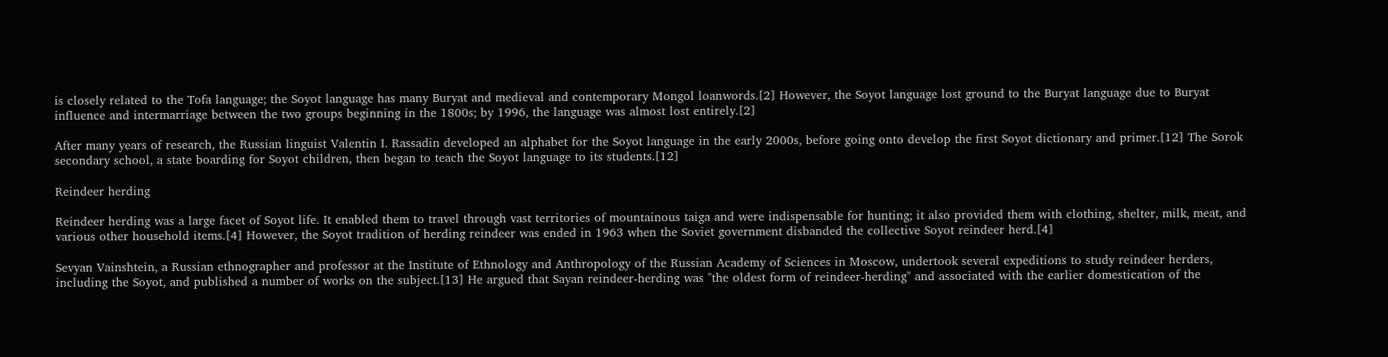is closely related to the Tofa language; the Soyot language has many Buryat and medieval and contemporary Mongol loanwords.[2] However, the Soyot language lost ground to the Buryat language due to Buryat influence and intermarriage between the two groups beginning in the 1800s; by 1996, the language was almost lost entirely.[2]

After many years of research, the Russian linguist Valentin I. Rassadin developed an alphabet for the Soyot language in the early 2000s, before going onto develop the first Soyot dictionary and primer.[12] The Sorok secondary school, a state boarding for Soyot children, then began to teach the Soyot language to its students.[12]

Reindeer herding

Reindeer herding was a large facet of Soyot life. It enabled them to travel through vast territories of mountainous taiga and were indispensable for hunting; it also provided them with clothing, shelter, milk, meat, and various other household items.[4] However, the Soyot tradition of herding reindeer was ended in 1963 when the Soviet government disbanded the collective Soyot reindeer herd.[4]

Sevyan Vainshtein, a Russian ethnographer and professor at the Institute of Ethnology and Anthropology of the Russian Academy of Sciences in Moscow, undertook several expeditions to study reindeer herders, including the Soyot, and published a number of works on the subject.[13] He argued that Sayan reindeer-herding was "the oldest form of reindeer-herding" and associated with the earlier domestication of the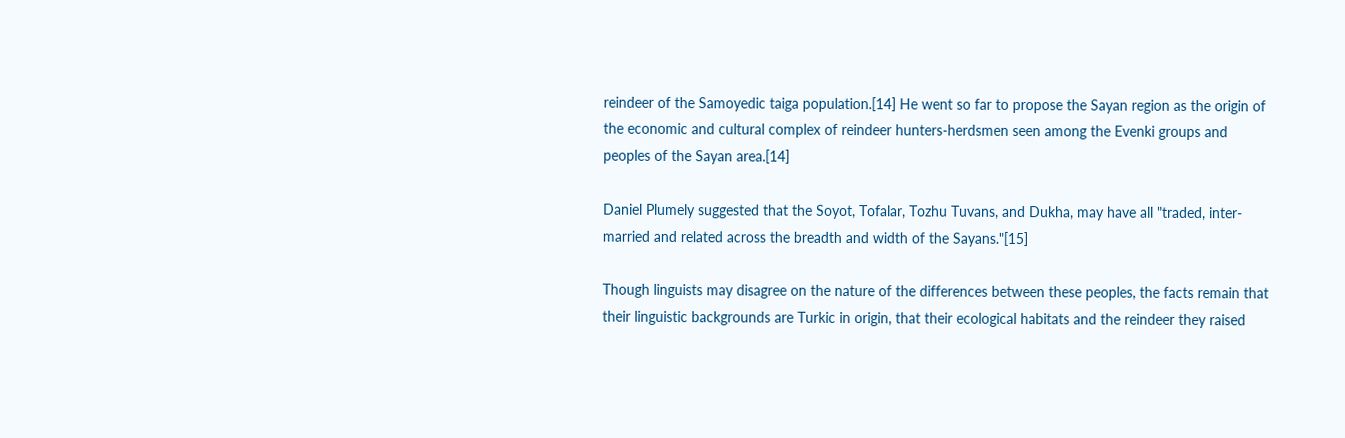reindeer of the Samoyedic taiga population.[14] He went so far to propose the Sayan region as the origin of the economic and cultural complex of reindeer hunters-herdsmen seen among the Evenki groups and peoples of the Sayan area.[14]

Daniel Plumely suggested that the Soyot, Tofalar, Tozhu Tuvans, and Dukha, may have all "traded, inter-married and related across the breadth and width of the Sayans."[15]

Though linguists may disagree on the nature of the differences between these peoples, the facts remain that their linguistic backgrounds are Turkic in origin, that their ecological habitats and the reindeer they raised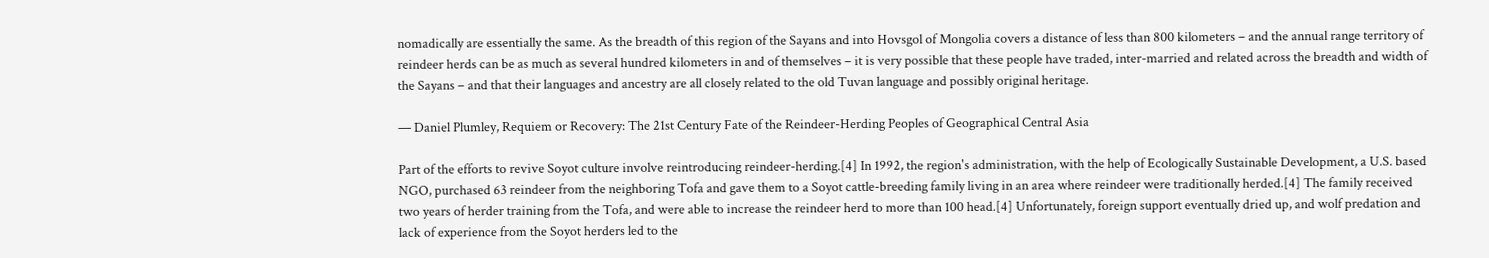nomadically are essentially the same. As the breadth of this region of the Sayans and into Hovsgol of Mongolia covers a distance of less than 800 kilometers – and the annual range territory of reindeer herds can be as much as several hundred kilometers in and of themselves – it is very possible that these people have traded, inter-married and related across the breadth and width of the Sayans – and that their languages and ancestry are all closely related to the old Tuvan language and possibly original heritage.

— Daniel Plumley, Requiem or Recovery: The 21st Century Fate of the Reindeer-Herding Peoples of Geographical Central Asia

Part of the efforts to revive Soyot culture involve reintroducing reindeer-herding.[4] In 1992, the region's administration, with the help of Ecologically Sustainable Development, a U.S. based NGO, purchased 63 reindeer from the neighboring Tofa and gave them to a Soyot cattle-breeding family living in an area where reindeer were traditionally herded.[4] The family received two years of herder training from the Tofa, and were able to increase the reindeer herd to more than 100 head.[4] Unfortunately, foreign support eventually dried up, and wolf predation and lack of experience from the Soyot herders led to the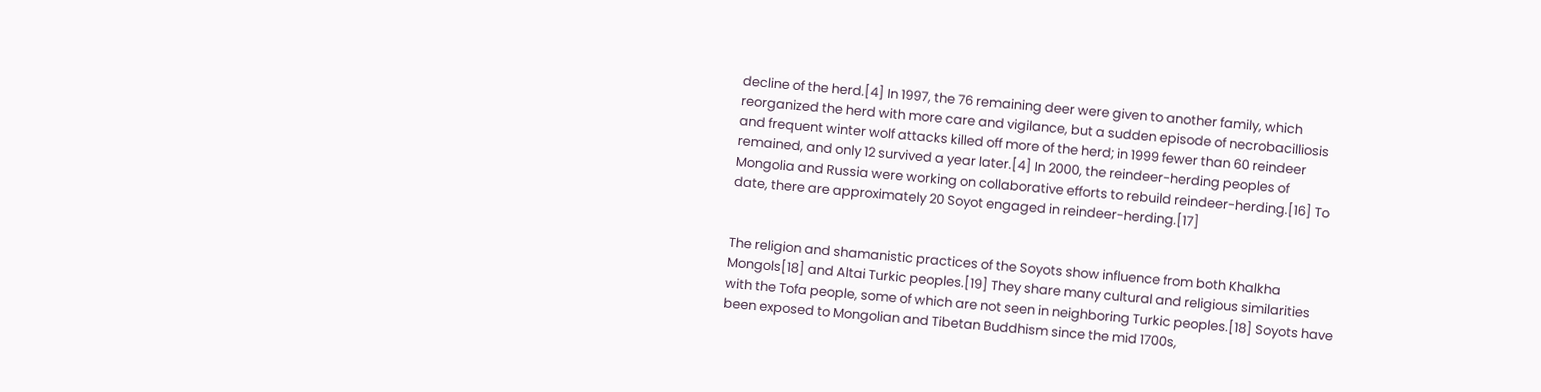decline of the herd.[4] In 1997, the 76 remaining deer were given to another family, which reorganized the herd with more care and vigilance, but a sudden episode of necrobacilliosis and frequent winter wolf attacks killed off more of the herd; in 1999 fewer than 60 reindeer remained, and only 12 survived a year later.[4] In 2000, the reindeer-herding peoples of Mongolia and Russia were working on collaborative efforts to rebuild reindeer-herding.[16] To date, there are approximately 20 Soyot engaged in reindeer-herding.[17]


The religion and shamanistic practices of the Soyots show influence from both Khalkha Mongols[18] and Altai Turkic peoples.[19] They share many cultural and religious similarities with the Tofa people, some of which are not seen in neighboring Turkic peoples.[18] Soyots have been exposed to Mongolian and Tibetan Buddhism since the mid 1700s,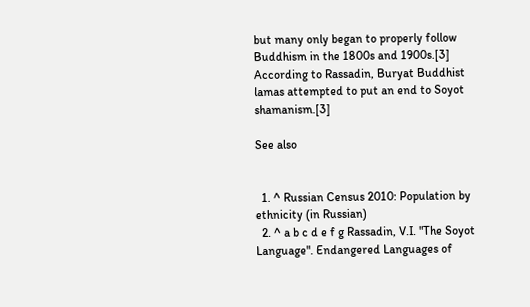but many only began to properly follow Buddhism in the 1800s and 1900s.[3] According to Rassadin, Buryat Buddhist lamas attempted to put an end to Soyot shamanism.[3]

See also


  1. ^ Russian Census 2010: Population by ethnicity (in Russian)
  2. ^ a b c d e f g Rassadin, V.I. "The Soyot Language". Endangered Languages of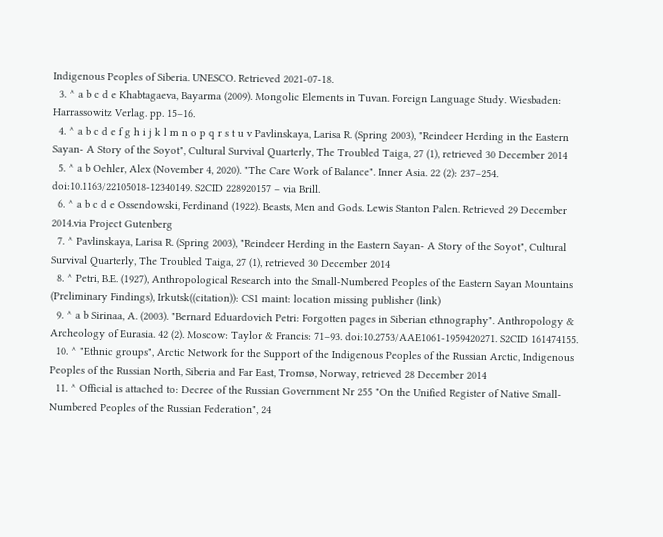Indigenous Peoples of Siberia. UNESCO. Retrieved 2021-07-18.
  3. ^ a b c d e Khabtagaeva, Bayarma (2009). Mongolic Elements in Tuvan. Foreign Language Study. Wiesbaden: Harrassowitz Verlag. pp. 15–16.
  4. ^ a b c d e f g h i j k l m n o p q r s t u v Pavlinskaya, Larisa R. (Spring 2003), "Reindeer Herding in the Eastern Sayan- A Story of the Soyot", Cultural Survival Quarterly, The Troubled Taiga, 27 (1), retrieved 30 December 2014
  5. ^ a b Oehler, Alex (November 4, 2020). "The Care Work of Balance". Inner Asia. 22 (2): 237–254. doi:10.1163/22105018-12340149. S2CID 228920157 – via Brill.
  6. ^ a b c d e Ossendowski, Ferdinand (1922). Beasts, Men and Gods. Lewis Stanton Palen. Retrieved 29 December 2014.via Project Gutenberg
  7. ^ Pavlinskaya, Larisa R. (Spring 2003), "Reindeer Herding in the Eastern Sayan- A Story of the Soyot", Cultural Survival Quarterly, The Troubled Taiga, 27 (1), retrieved 30 December 2014
  8. ^ Petri, B.E. (1927), Anthropological Research into the Small-Numbered Peoples of the Eastern Sayan Mountains (Preliminary Findings), Irkutsk((citation)): CS1 maint: location missing publisher (link)
  9. ^ a b Sirinaa, A. (2003). "Bernard Eduardovich Petri: Forgotten pages in Siberian ethnography". Anthropology & Archeology of Eurasia. 42 (2). Moscow: Taylor & Francis: 71–93. doi:10.2753/AAE1061-1959420271. S2CID 161474155.
  10. ^ "Ethnic groups", Arctic Network for the Support of the Indigenous Peoples of the Russian Arctic, Indigenous Peoples of the Russian North, Siberia and Far East, Tromsø, Norway, retrieved 28 December 2014
  11. ^ Official is attached to: Decree of the Russian Government Nr 255 "On the Unified Register of Native Small-Numbered Peoples of the Russian Federation", 24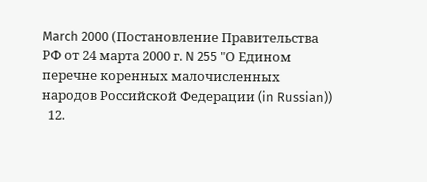March 2000 (Постановление Правительства РФ от 24 марта 2000 г. N 255 "О Едином перечне коренных малочисленных народов Российской Федерации (in Russian))
  12.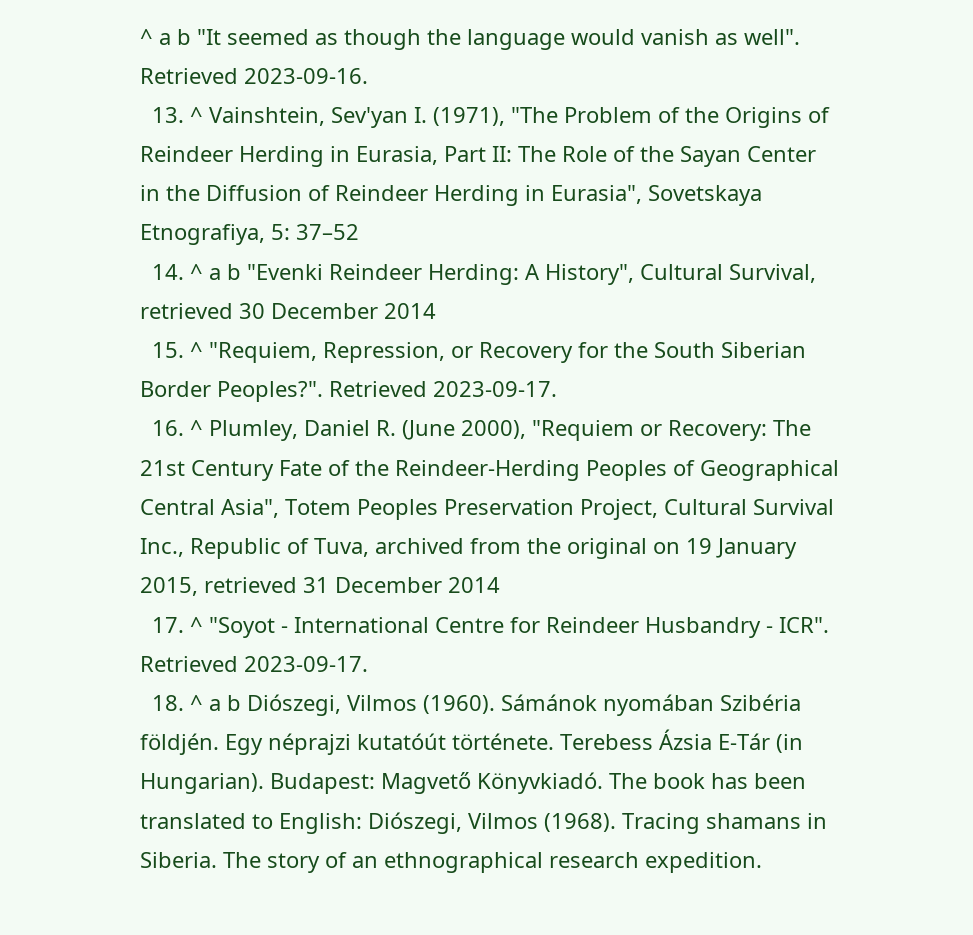^ a b "It seemed as though the language would vanish as well". Retrieved 2023-09-16.
  13. ^ Vainshtein, Sev'yan I. (1971), "The Problem of the Origins of Reindeer Herding in Eurasia, Part II: The Role of the Sayan Center in the Diffusion of Reindeer Herding in Eurasia", Sovetskaya Etnografiya, 5: 37–52
  14. ^ a b "Evenki Reindeer Herding: A History", Cultural Survival, retrieved 30 December 2014
  15. ^ "Requiem, Repression, or Recovery for the South Siberian Border Peoples?". Retrieved 2023-09-17.
  16. ^ Plumley, Daniel R. (June 2000), "Requiem or Recovery: The 21st Century Fate of the Reindeer-Herding Peoples of Geographical Central Asia", Totem Peoples Preservation Project, Cultural Survival Inc., Republic of Tuva, archived from the original on 19 January 2015, retrieved 31 December 2014
  17. ^ "Soyot - International Centre for Reindeer Husbandry - ICR". Retrieved 2023-09-17.
  18. ^ a b Diószegi, Vilmos (1960). Sámánok nyomában Szibéria földjén. Egy néprajzi kutatóút története. Terebess Ázsia E-Tár (in Hungarian). Budapest: Magvető Könyvkiadó. The book has been translated to English: Diószegi, Vilmos (1968). Tracing shamans in Siberia. The story of an ethnographical research expedition.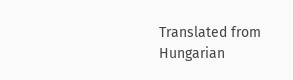Translated from Hungarian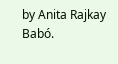by Anita Rajkay Babó.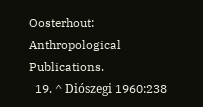Oosterhout: Anthropological Publications.
  19. ^ Diószegi 1960:238